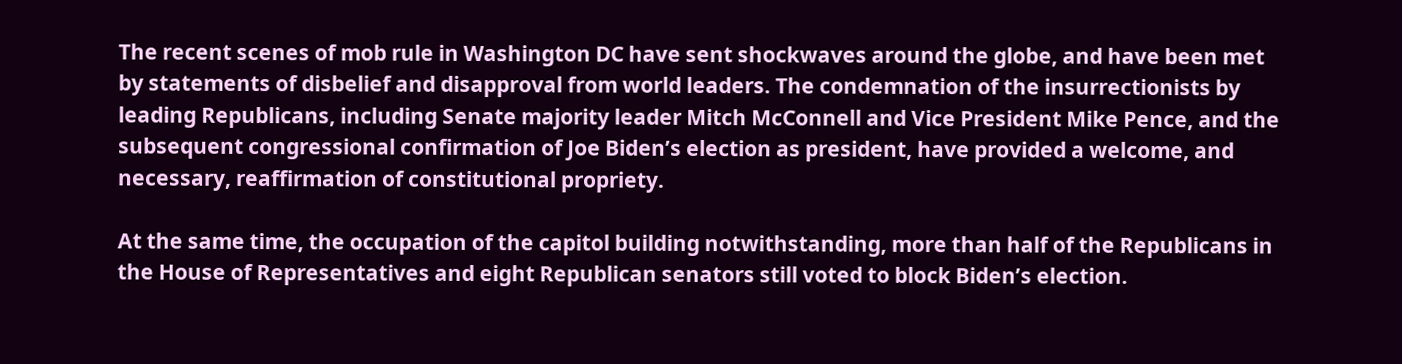The recent scenes of mob rule in Washington DC have sent shockwaves around the globe, and have been met by statements of disbelief and disapproval from world leaders. The condemnation of the insurrectionists by leading Republicans, including Senate majority leader Mitch McConnell and Vice President Mike Pence, and the subsequent congressional confirmation of Joe Biden’s election as president, have provided a welcome, and necessary, reaffirmation of constitutional propriety.

At the same time, the occupation of the capitol building notwithstanding, more than half of the Republicans in the House of Representatives and eight Republican senators still voted to block Biden’s election.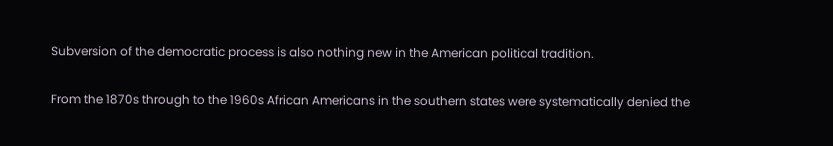Subversion of the democratic process is also nothing new in the American political tradition.

From the 1870s through to the 1960s African Americans in the southern states were systematically denied the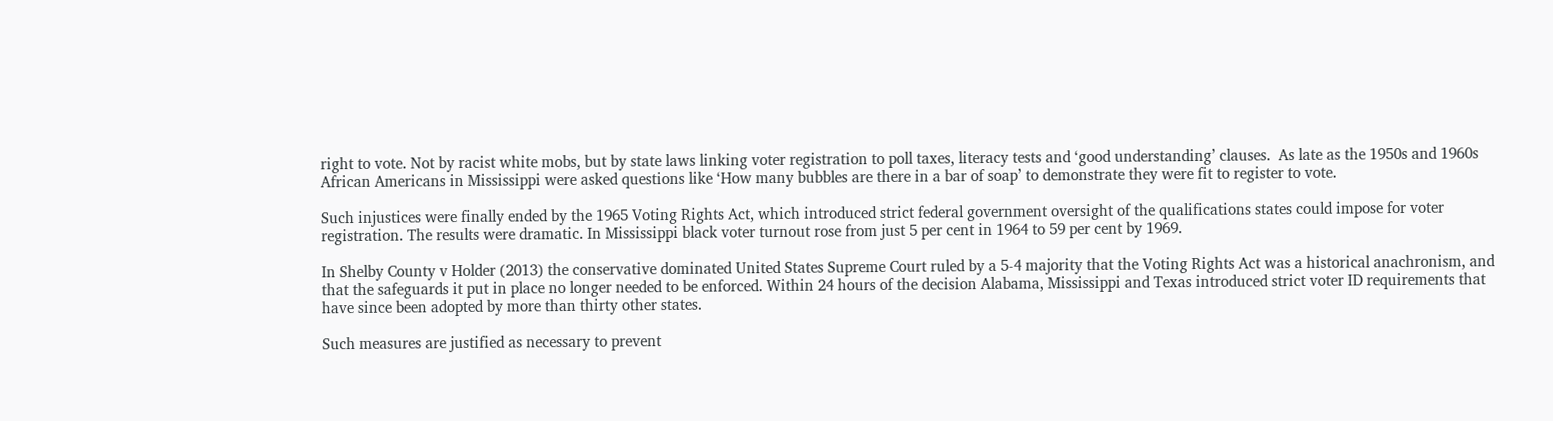right to vote. Not by racist white mobs, but by state laws linking voter registration to poll taxes, literacy tests and ‘good understanding’ clauses.  As late as the 1950s and 1960s African Americans in Mississippi were asked questions like ‘How many bubbles are there in a bar of soap’ to demonstrate they were fit to register to vote.

Such injustices were finally ended by the 1965 Voting Rights Act, which introduced strict federal government oversight of the qualifications states could impose for voter registration. The results were dramatic. In Mississippi black voter turnout rose from just 5 per cent in 1964 to 59 per cent by 1969.

In Shelby County v Holder (2013) the conservative dominated United States Supreme Court ruled by a 5-4 majority that the Voting Rights Act was a historical anachronism, and that the safeguards it put in place no longer needed to be enforced. Within 24 hours of the decision Alabama, Mississippi and Texas introduced strict voter ID requirements that have since been adopted by more than thirty other states.

Such measures are justified as necessary to prevent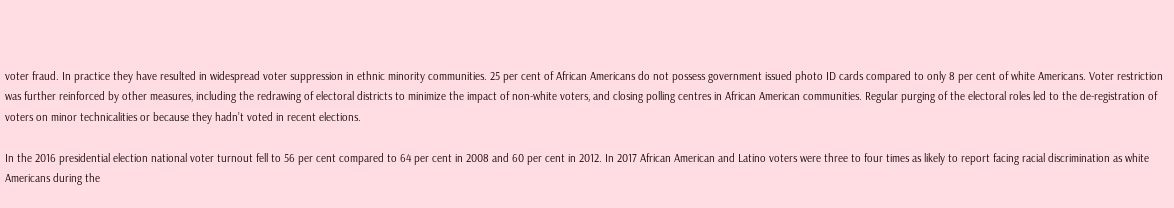voter fraud. In practice they have resulted in widespread voter suppression in ethnic minority communities. 25 per cent of African Americans do not possess government issued photo ID cards compared to only 8 per cent of white Americans. Voter restriction was further reinforced by other measures, including the redrawing of electoral districts to minimize the impact of non-white voters, and closing polling centres in African American communities. Regular purging of the electoral roles led to the de-registration of voters on minor technicalities or because they hadn’t voted in recent elections.

In the 2016 presidential election national voter turnout fell to 56 per cent compared to 64 per cent in 2008 and 60 per cent in 2012. In 2017 African American and Latino voters were three to four times as likely to report facing racial discrimination as white Americans during the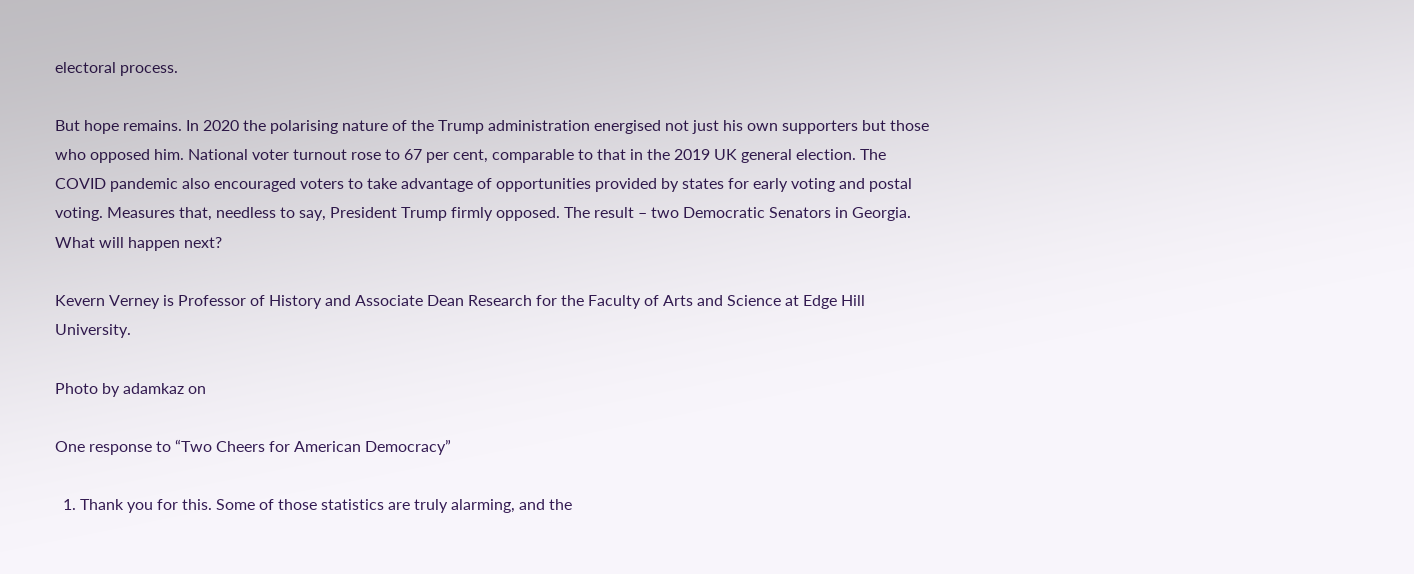electoral process.

But hope remains. In 2020 the polarising nature of the Trump administration energised not just his own supporters but those who opposed him. National voter turnout rose to 67 per cent, comparable to that in the 2019 UK general election. The COVID pandemic also encouraged voters to take advantage of opportunities provided by states for early voting and postal voting. Measures that, needless to say, President Trump firmly opposed. The result – two Democratic Senators in Georgia. What will happen next?

Kevern Verney is Professor of History and Associate Dean Research for the Faculty of Arts and Science at Edge Hill University.

Photo by adamkaz on

One response to “Two Cheers for American Democracy”

  1. Thank you for this. Some of those statistics are truly alarming, and the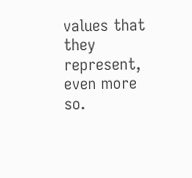values that they represent, even more so.